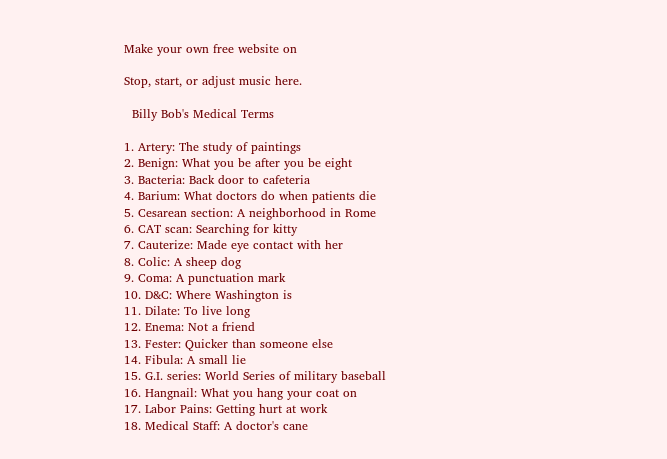Make your own free website on

Stop, start, or adjust music here.

  Billy Bob's Medical Terms

1. Artery: The study of paintings
2. Benign: What you be after you be eight
3. Bacteria: Back door to cafeteria
4. Barium: What doctors do when patients die
5. Cesarean section: A neighborhood in Rome
6. CAT scan: Searching for kitty
7. Cauterize: Made eye contact with her
8. Colic: A sheep dog
9. Coma: A punctuation mark
10. D&C: Where Washington is
11. Dilate: To live long
12. Enema: Not a friend
13. Fester: Quicker than someone else
14. Fibula: A small lie
15. G.I. series: World Series of military baseball
16. Hangnail: What you hang your coat on
17. Labor Pains: Getting hurt at work
18. Medical Staff: A doctor's cane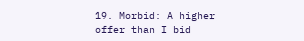19. Morbid: A higher offer than I bid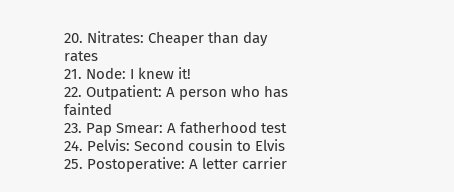20. Nitrates: Cheaper than day rates
21. Node: I knew it!
22. Outpatient: A person who has fainted
23. Pap Smear: A fatherhood test
24. Pelvis: Second cousin to Elvis
25. Postoperative: A letter carrier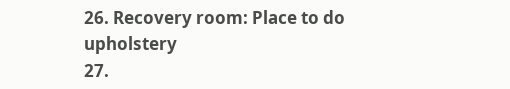26. Recovery room: Place to do upholstery
27.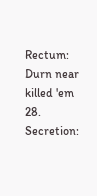Rectum: Durn near killed 'em
28. Secretion: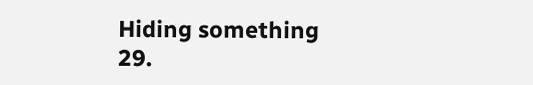Hiding something
29.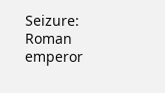Seizure: Roman emperor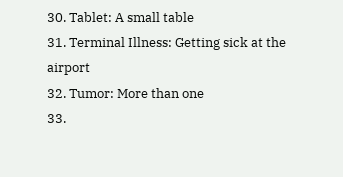30. Tablet: A small table
31. Terminal Illness: Getting sick at the airport
32. Tumor: More than one
33.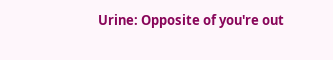Urine: Opposite of you're out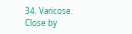34. Varicose: Close by